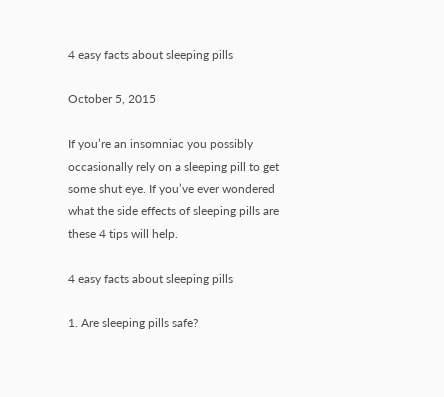4 easy facts about sleeping pills

October 5, 2015

If you’re an insomniac you possibly occasionally rely on a sleeping pill to get some shut eye. If you’ve ever wondered what the side effects of sleeping pills are these 4 tips will help.

4 easy facts about sleeping pills

1. Are sleeping pills safe?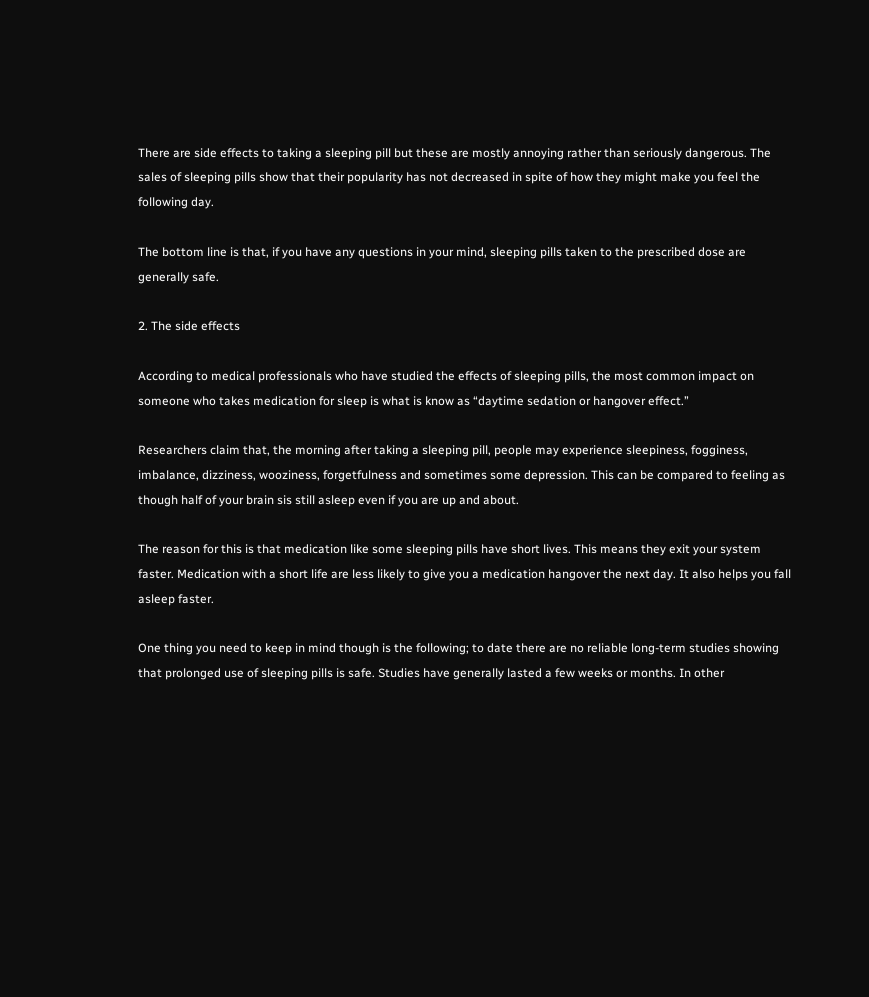There are side effects to taking a sleeping pill but these are mostly annoying rather than seriously dangerous. The sales of sleeping pills show that their popularity has not decreased in spite of how they might make you feel the following day.

The bottom line is that, if you have any questions in your mind, sleeping pills taken to the prescribed dose are generally safe.

2. The side effects

According to medical professionals who have studied the effects of sleeping pills, the most common impact on someone who takes medication for sleep is what is know as “daytime sedation or hangover effect.”

Researchers claim that, the morning after taking a sleeping pill, people may experience sleepiness, fogginess, imbalance, dizziness, wooziness, forgetfulness and sometimes some depression. This can be compared to feeling as though half of your brain sis still asleep even if you are up and about.

The reason for this is that medication like some sleeping pills have short lives. This means they exit your system faster. Medication with a short life are less likely to give you a medication hangover the next day. It also helps you fall asleep faster.

One thing you need to keep in mind though is the following; to date there are no reliable long-term studies showing that prolonged use of sleeping pills is safe. Studies have generally lasted a few weeks or months. In other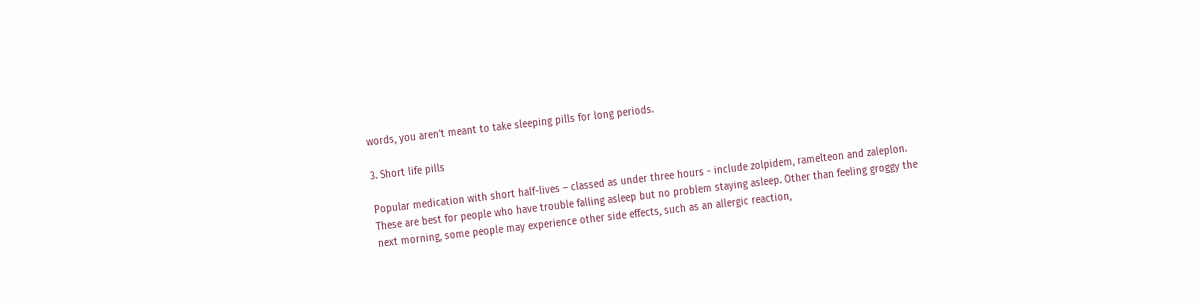words, you aren’t meant to take sleeping pills for long periods.

3. Short life pills

Popular medication with short half-lives – classed as under three hours - include zolpidem, ramelteon and zaleplon. These are best for people who have trouble falling asleep but no problem staying asleep. Other than feeling groggy the next morning, some people may experience other side effects, such as an allergic reaction,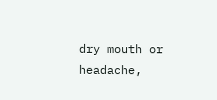dry mouth or headache,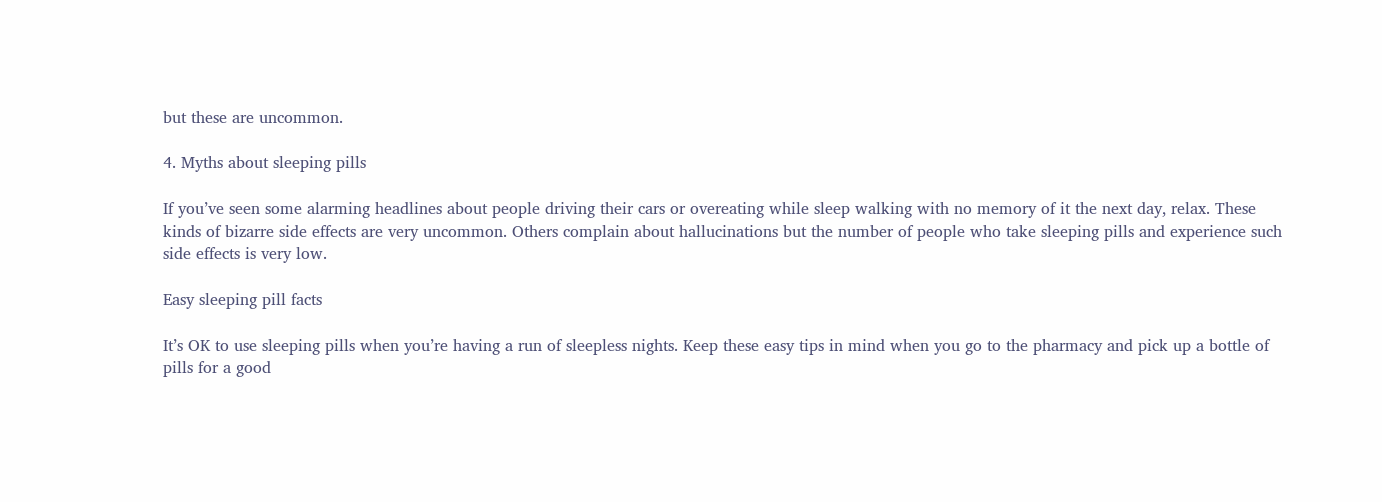but these are uncommon.

4. Myths about sleeping pills

If you’ve seen some alarming headlines about people driving their cars or overeating while sleep walking with no memory of it the next day, relax. These kinds of bizarre side effects are very uncommon. Others complain about hallucinations but the number of people who take sleeping pills and experience such side effects is very low.

Easy sleeping pill facts

It’s OK to use sleeping pills when you’re having a run of sleepless nights. Keep these easy tips in mind when you go to the pharmacy and pick up a bottle of pills for a good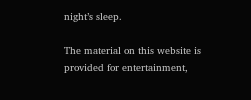night’s sleep.

The material on this website is provided for entertainment,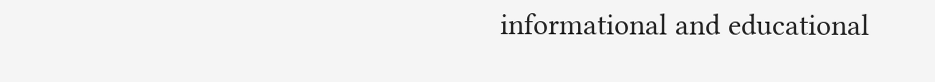informational and educational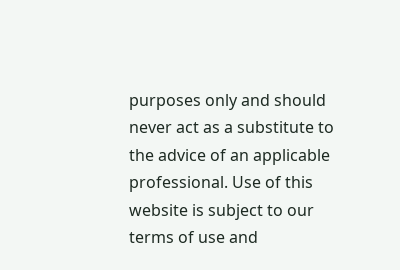purposes only and should never act as a substitute to the advice of an applicable professional. Use of this website is subject to our terms of use and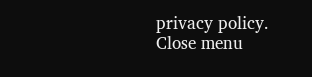privacy policy.
Close menu